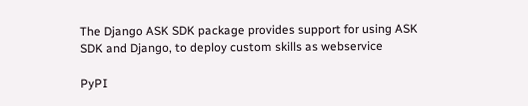The Django ASK SDK package provides support for using ASK SDK and Django, to deploy custom skills as webservice

PyPI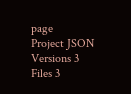page
Project JSON
Versions 3
Files 3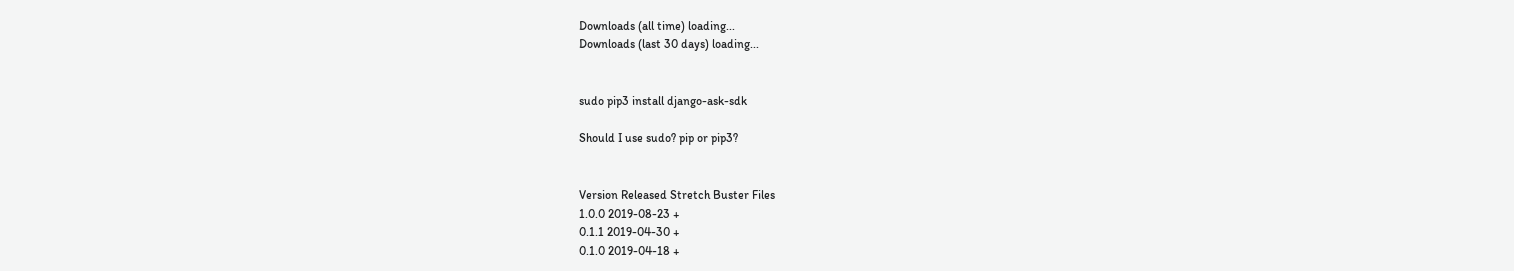Downloads (all time) loading...
Downloads (last 30 days) loading...


sudo pip3 install django-ask-sdk

Should I use sudo? pip or pip3?


Version Released Stretch Buster Files
1.0.0 2019-08-23 +
0.1.1 2019-04-30 +
0.1.0 2019-04-18 +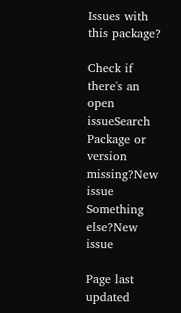Issues with this package?

Check if there's an open issueSearch
Package or version missing?New issue
Something else?New issue

Page last updated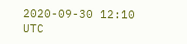2020-09-30 12:10 UTC